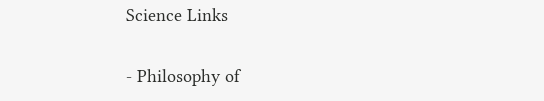Science Links

- Philosophy of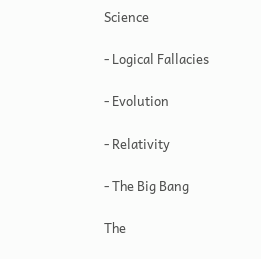Science

- Logical Fallacies

- Evolution

- Relativity

- The Big Bang

The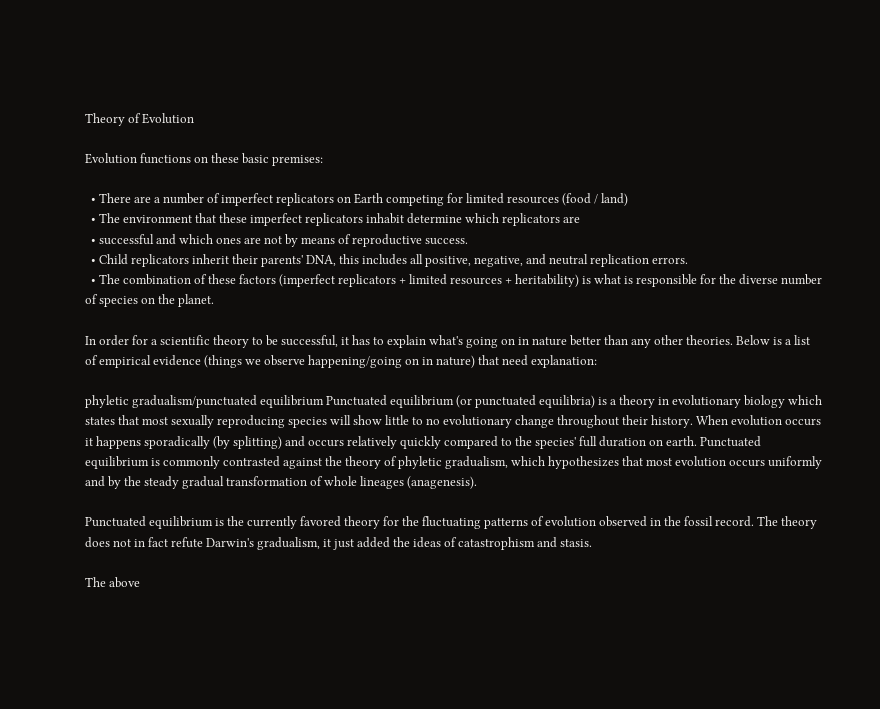Theory of Evolution

Evolution functions on these basic premises:

  • There are a number of imperfect replicators on Earth competing for limited resources (food / land)
  • The environment that these imperfect replicators inhabit determine which replicators are
  • successful and which ones are not by means of reproductive success.
  • Child replicators inherit their parents' DNA, this includes all positive, negative, and neutral replication errors.
  • The combination of these factors (imperfect replicators + limited resources + heritability) is what is responsible for the diverse number of species on the planet.

In order for a scientific theory to be successful, it has to explain what's going on in nature better than any other theories. Below is a list of empirical evidence (things we observe happening/going on in nature) that need explanation:

phyletic gradualism/punctuated equilibrium Punctuated equilibrium (or punctuated equilibria) is a theory in evolutionary biology which states that most sexually reproducing species will show little to no evolutionary change throughout their history. When evolution occurs it happens sporadically (by splitting) and occurs relatively quickly compared to the species' full duration on earth. Punctuated equilibrium is commonly contrasted against the theory of phyletic gradualism, which hypothesizes that most evolution occurs uniformly and by the steady gradual transformation of whole lineages (anagenesis).

Punctuated equilibrium is the currently favored theory for the fluctuating patterns of evolution observed in the fossil record. The theory does not in fact refute Darwin's gradualism, it just added the ideas of catastrophism and stasis.

The above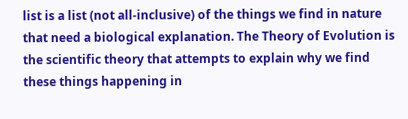list is a list (not all-inclusive) of the things we find in nature that need a biological explanation. The Theory of Evolution is the scientific theory that attempts to explain why we find these things happening in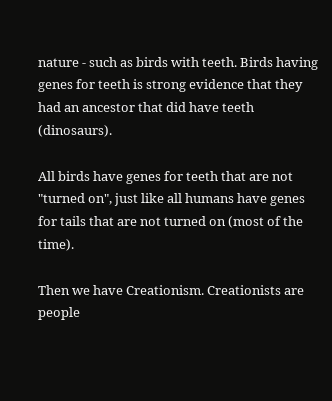nature - such as birds with teeth. Birds having genes for teeth is strong evidence that they had an ancestor that did have teeth (dinosaurs).

All birds have genes for teeth that are not "turned on", just like all humans have genes for tails that are not turned on (most of the time).

Then we have Creationism. Creationists are people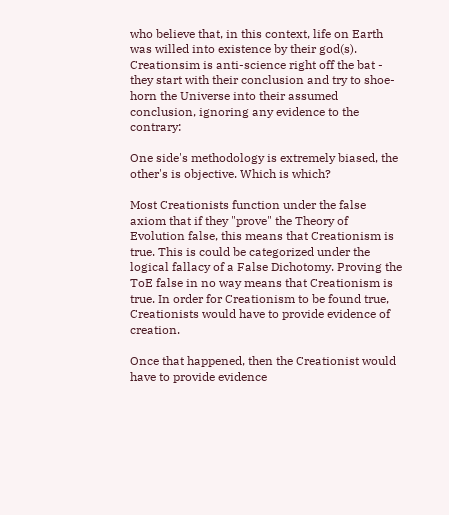who believe that, in this context, life on Earth was willed into existence by their god(s). Creationsim is anti-science right off the bat - they start with their conclusion and try to shoe-horn the Universe into their assumed conclusion, ignoring any evidence to the contrary:

One side's methodology is extremely biased, the other's is objective. Which is which?

Most Creationists function under the false axiom that if they "prove" the Theory of Evolution false, this means that Creationism is true. This is could be categorized under the logical fallacy of a False Dichotomy. Proving the ToE false in no way means that Creationism is true. In order for Creationism to be found true, Creationists would have to provide evidence of creation.

Once that happened, then the Creationist would have to provide evidence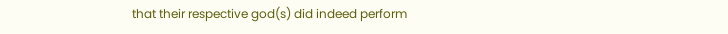that their respective god(s) did indeed perform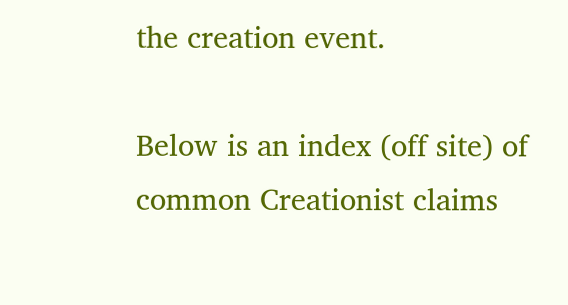the creation event.

Below is an index (off site) of common Creationist claims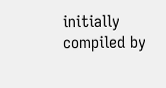initially compiled by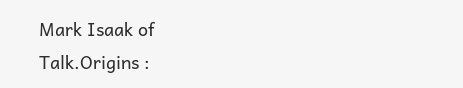Mark Isaak of Talk.Origins :